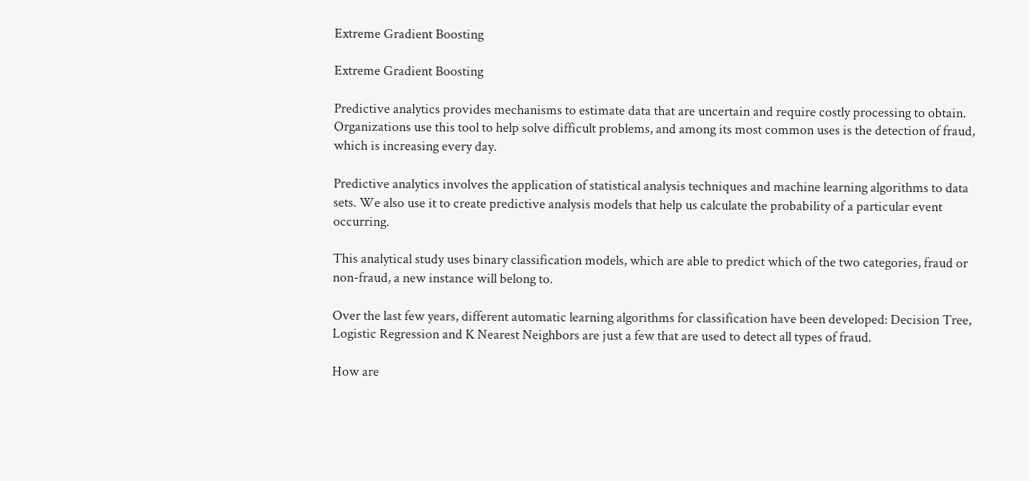Extreme Gradient Boosting

Extreme Gradient Boosting

Predictive analytics provides mechanisms to estimate data that are uncertain and require costly processing to obtain. Organizations use this tool to help solve difficult problems, and among its most common uses is the detection of fraud, which is increasing every day.

Predictive analytics involves the application of statistical analysis techniques and machine learning algorithms to data sets. We also use it to create predictive analysis models that help us calculate the probability of a particular event occurring.

This analytical study uses binary classification models, which are able to predict which of the two categories, fraud or non-fraud, a new instance will belong to.

Over the last few years, different automatic learning algorithms for classification have been developed: Decision Tree, Logistic Regression and K Nearest Neighbors are just a few that are used to detect all types of fraud.

How are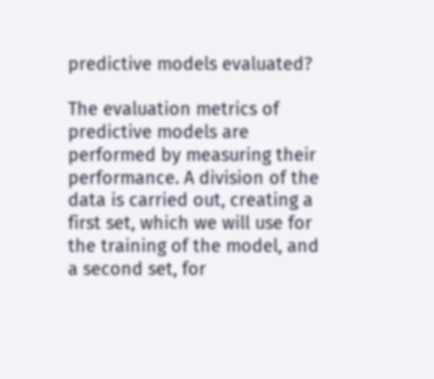predictive models evaluated?

The evaluation metrics of predictive models are performed by measuring their performance. A division of the data is carried out, creating a first set, which we will use for the training of the model, and a second set, for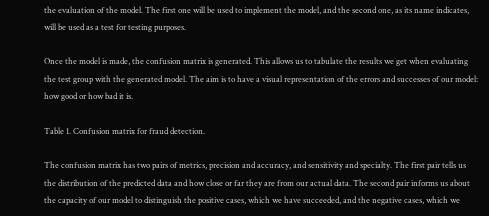the evaluation of the model. The first one will be used to implement the model, and the second one, as its name indicates, will be used as a test for testing purposes.

Once the model is made, the confusion matrix is generated. This allows us to tabulate the results we get when evaluating the test group with the generated model. The aim is to have a visual representation of the errors and successes of our model: how good or how bad it is.

Table 1. Confusion matrix for fraud detection.

The confusion matrix has two pairs of metrics, precision and accuracy, and sensitivity and specialty. The first pair tells us the distribution of the predicted data and how close or far they are from our actual data. The second pair informs us about the capacity of our model to distinguish the positive cases, which we have succeeded, and the negative cases, which we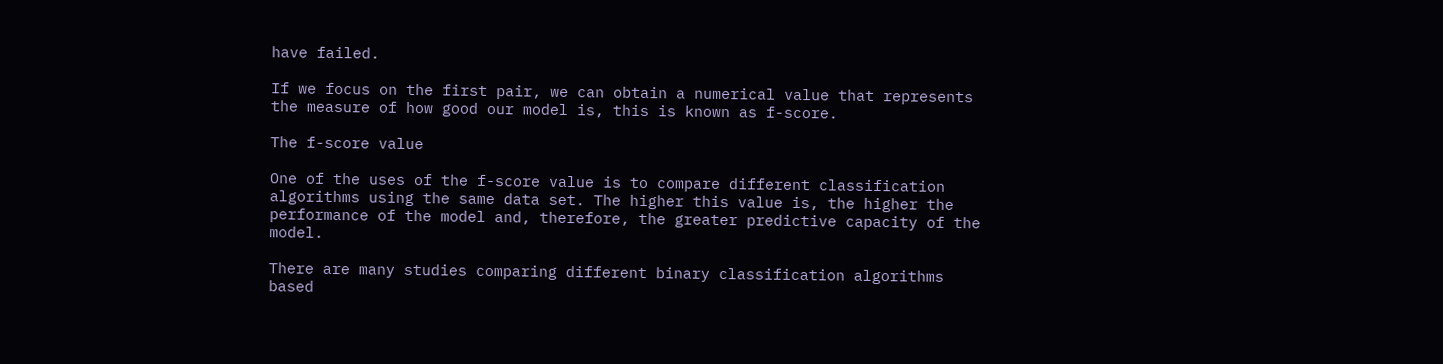have failed.

If we focus on the first pair, we can obtain a numerical value that represents the measure of how good our model is, this is known as f-score.

The f-score value

One of the uses of the f-score value is to compare different classification algorithms using the same data set. The higher this value is, the higher the performance of the model and, therefore, the greater predictive capacity of the model.

There are many studies comparing different binary classification algorithms based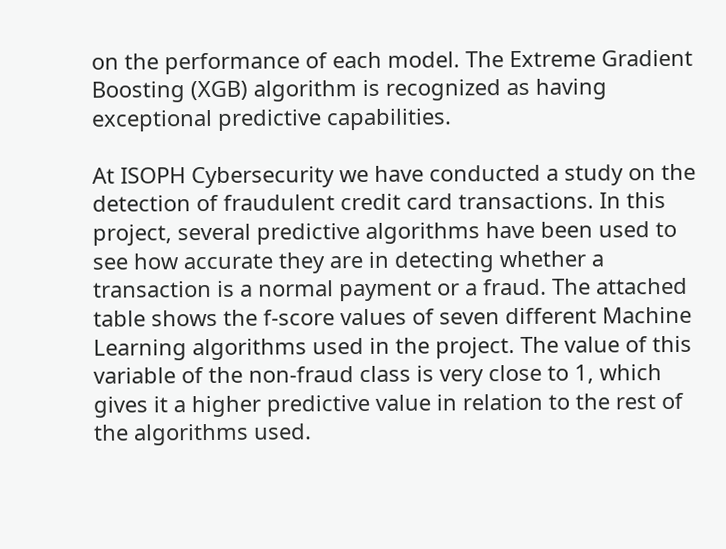on the performance of each model. The Extreme Gradient Boosting (XGB) algorithm is recognized as having exceptional predictive capabilities.

At ISOPH Cybersecurity we have conducted a study on the detection of fraudulent credit card transactions. In this project, several predictive algorithms have been used to see how accurate they are in detecting whether a transaction is a normal payment or a fraud. The attached table shows the f-score values of seven different Machine Learning algorithms used in the project. The value of this variable of the non-fraud class is very close to 1, which gives it a higher predictive value in relation to the rest of the algorithms used.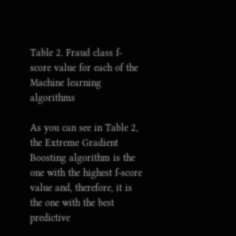Table 2. Fraud class f-score value for each of the Machine learning algorithms

As you can see in Table 2, the Extreme Gradient Boosting algorithm is the one with the highest f-score value and, therefore, it is the one with the best predictive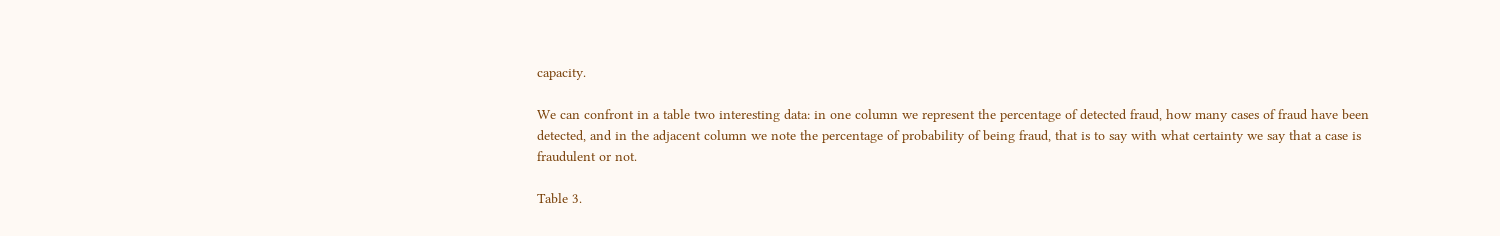capacity.

We can confront in a table two interesting data: in one column we represent the percentage of detected fraud, how many cases of fraud have been detected, and in the adjacent column we note the percentage of probability of being fraud, that is to say with what certainty we say that a case is fraudulent or not.

Table 3.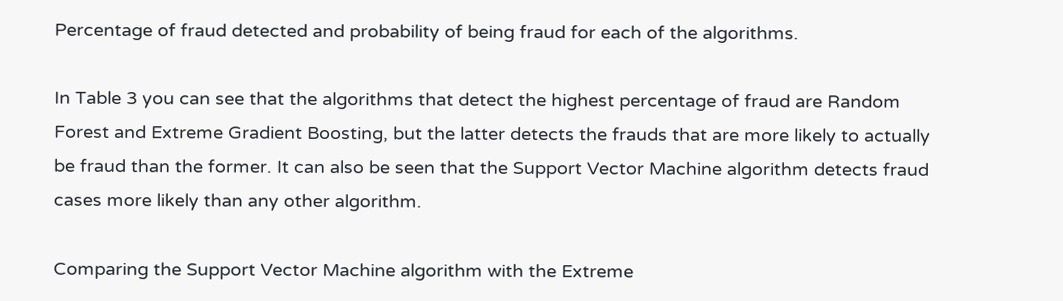Percentage of fraud detected and probability of being fraud for each of the algorithms.

In Table 3 you can see that the algorithms that detect the highest percentage of fraud are Random Forest and Extreme Gradient Boosting, but the latter detects the frauds that are more likely to actually be fraud than the former. It can also be seen that the Support Vector Machine algorithm detects fraud cases more likely than any other algorithm.

Comparing the Support Vector Machine algorithm with the Extreme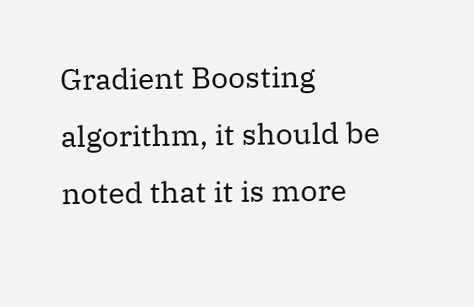Gradient Boosting algorithm, it should be noted that it is more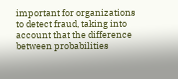important for organizations to detect fraud, taking into account that the difference between probabilities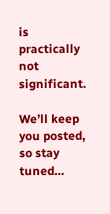is practically not significant.

We’ll keep you posted, so stay tuned…